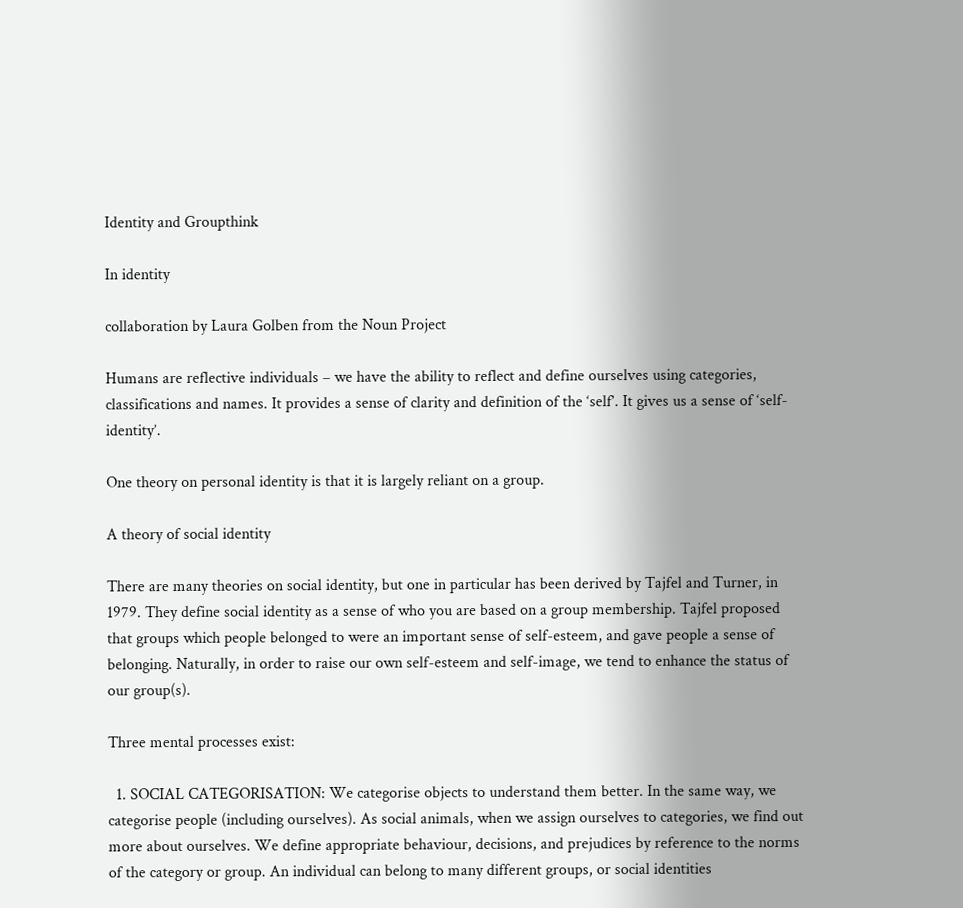Identity and Groupthink

In identity

collaboration by Laura Golben from the Noun Project

Humans are reflective individuals – we have the ability to reflect and define ourselves using categories, classifications and names. It provides a sense of clarity and definition of the ‘self’. It gives us a sense of ‘self-identity’.

One theory on personal identity is that it is largely reliant on a group.

A theory of social identity

There are many theories on social identity, but one in particular has been derived by Tajfel and Turner, in 1979. They define social identity as a sense of who you are based on a group membership. Tajfel proposed that groups which people belonged to were an important sense of self-esteem, and gave people a sense of belonging. Naturally, in order to raise our own self-esteem and self-image, we tend to enhance the status of our group(s).

Three mental processes exist:

  1. SOCIAL CATEGORISATION: We categorise objects to understand them better. In the same way, we categorise people (including ourselves). As social animals, when we assign ourselves to categories, we find out more about ourselves. We define appropriate behaviour, decisions, and prejudices by reference to the norms of the category or group. An individual can belong to many different groups, or social identities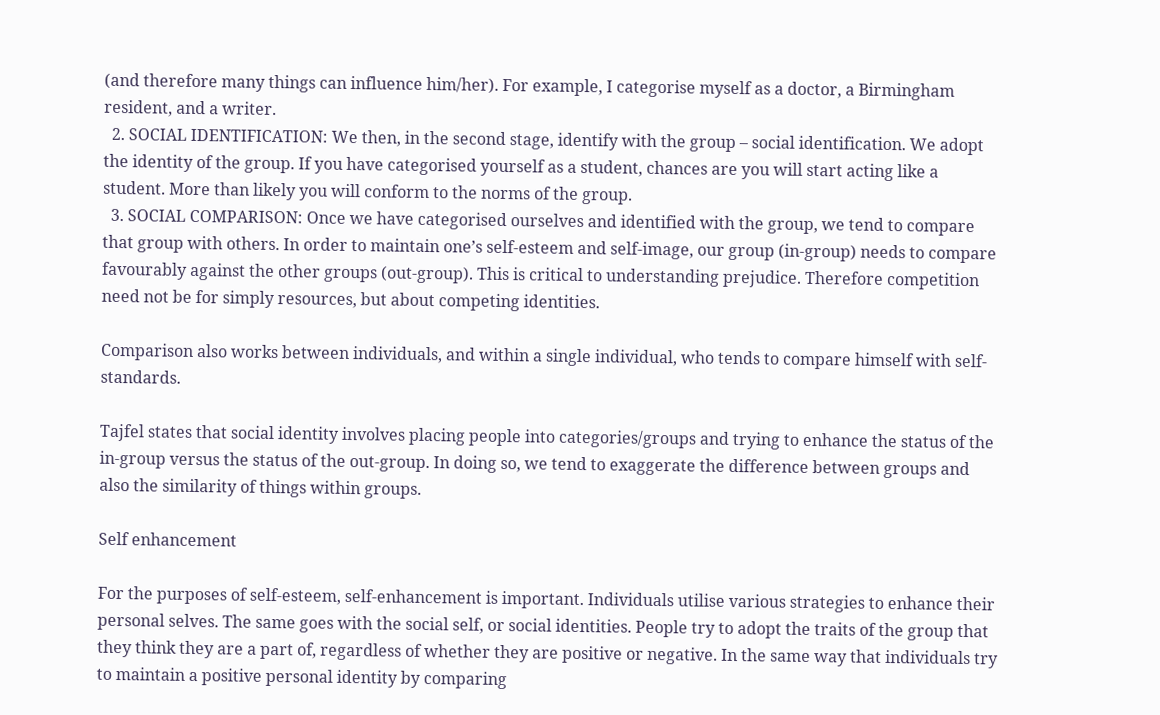(and therefore many things can influence him/her). For example, I categorise myself as a doctor, a Birmingham resident, and a writer.
  2. SOCIAL IDENTIFICATION: We then, in the second stage, identify with the group – social identification. We adopt the identity of the group. If you have categorised yourself as a student, chances are you will start acting like a student. More than likely you will conform to the norms of the group.
  3. SOCIAL COMPARISON: Once we have categorised ourselves and identified with the group, we tend to compare that group with others. In order to maintain one’s self-esteem and self-image, our group (in-group) needs to compare favourably against the other groups (out-group). This is critical to understanding prejudice. Therefore competition need not be for simply resources, but about competing identities.

Comparison also works between individuals, and within a single individual, who tends to compare himself with self-standards.

Tajfel states that social identity involves placing people into categories/groups and trying to enhance the status of the in-group versus the status of the out-group. In doing so, we tend to exaggerate the difference between groups and also the similarity of things within groups.

Self enhancement

For the purposes of self-esteem, self-enhancement is important. Individuals utilise various strategies to enhance their personal selves. The same goes with the social self, or social identities. People try to adopt the traits of the group that they think they are a part of, regardless of whether they are positive or negative. In the same way that individuals try to maintain a positive personal identity by comparing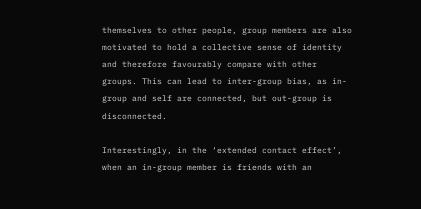themselves to other people, group members are also motivated to hold a collective sense of identity and therefore favourably compare with other groups. This can lead to inter-group bias, as in-group and self are connected, but out-group is disconnected.

Interestingly, in the ‘extended contact effect’, when an in-group member is friends with an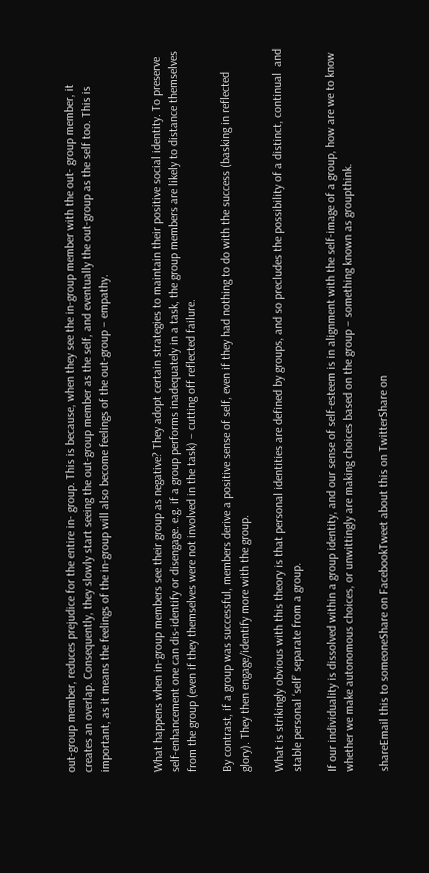out-group member, reduces prejudice for the entire in- group. This is because, when they see the in-group member with the out- group member, it creates an overlap. Consequently, they slowly start seeing the out-group member as the self, and eventually the out-group as the self too. This is important, as it means the feelings of the in-group will also become feelings of the out-group – empathy.


What happens when in-group members see their group as negative? They adopt certain strategies to maintain their positive social identity. To preserve self-enhancement one can dis-identify or disengage. e.g. if a group performs inadequately in a task, the group members are likely to distance themselves from the group (even if they themselves were not involved in the task) – cutting off reflected failure.

By contrast, if a group was successful, members derive a positive sense of self, even if they had nothing to do with the success (basking in reflected glory). They then engage/identify more with the group.

What is strikingly obvious with this theory is that personal identities are defined by groups, and so precludes the possibility of a distinct, continual  and stable personal ‘self’ separate from a group.

If our individuality is dissolved within a group identity, and our sense of self-esteem is in alignment with the self-image of a group, how are we to know whether we make autonomous choices, or unwittingly are making choices based on the group – something known as groupthink.

shareEmail this to someoneShare on FacebookTweet about this on TwitterShare on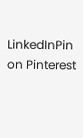LinkedInPin on Pinterest